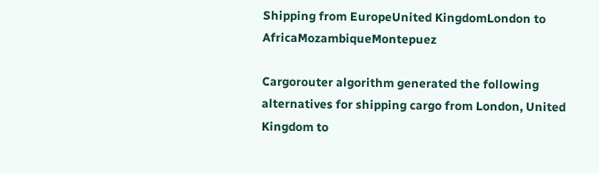Shipping from EuropeUnited KingdomLondon to AfricaMozambiqueMontepuez

Cargorouter algorithm generated the following alternatives for shipping cargo from London, United Kingdom to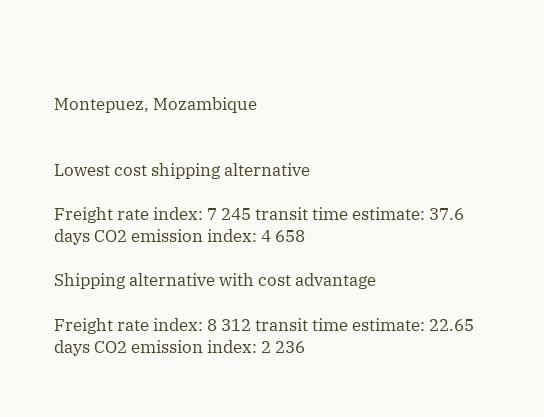Montepuez, Mozambique


Lowest cost shipping alternative

Freight rate index: 7 245 transit time estimate: 37.6 days CO2 emission index: 4 658

Shipping alternative with cost advantage

Freight rate index: 8 312 transit time estimate: 22.65 days CO2 emission index: 2 236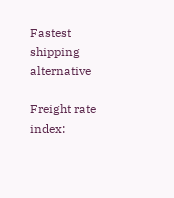Fastest shipping alternative

Freight rate index: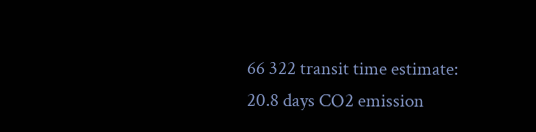66 322 transit time estimate: 20.8 days CO2 emission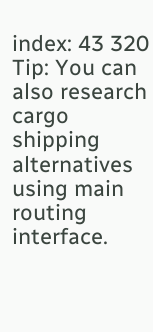index: 43 320
Tip: You can also research cargo shipping alternatives using main routing interface.